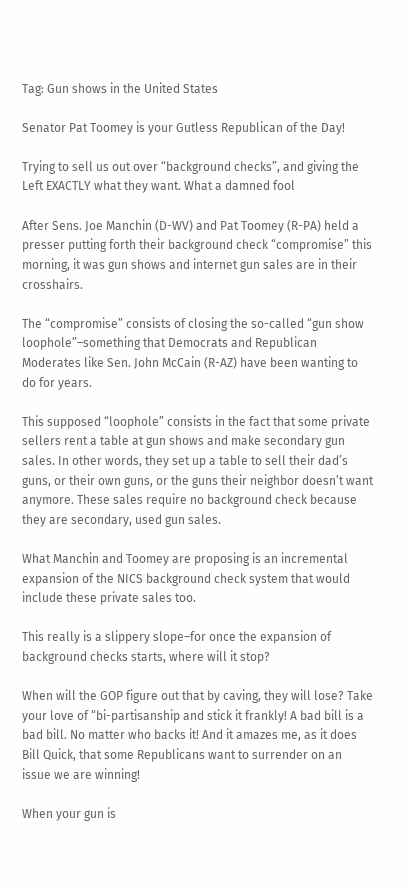Tag: Gun shows in the United States

Senator Pat Toomey is your Gutless Republican of the Day!

Trying to sell us out over “background checks”, and giving the Left EXACTLY what they want. What a damned fool

After Sens. Joe Manchin (D-WV) and Pat Toomey (R-PA) held a presser putting forth their background check “compromise” this morning, it was gun shows and internet gun sales are in their crosshairs.

The “compromise” consists of closing the so-called “gun show loophole”–something that Democrats and Republican Moderates like Sen. John McCain (R-AZ) have been wanting to do for years.

This supposed “loophole” consists in the fact that some private sellers rent a table at gun shows and make secondary gun sales. In other words, they set up a table to sell their dad’s guns, or their own guns, or the guns their neighbor doesn’t want anymore. These sales require no background check because they are secondary, used gun sales.

What Manchin and Toomey are proposing is an incremental expansion of the NICS background check system that would include these private sales too.

This really is a slippery slope–for once the expansion of background checks starts, where will it stop?

When will the GOP figure out that by caving, they will lose? Take your love of “bi-partisanship and stick it frankly! A bad bill is a bad bill. No matter who backs it! And it amazes me, as it does Bill Quick, that some Republicans want to surrender on an issue we are winning!

When your gun is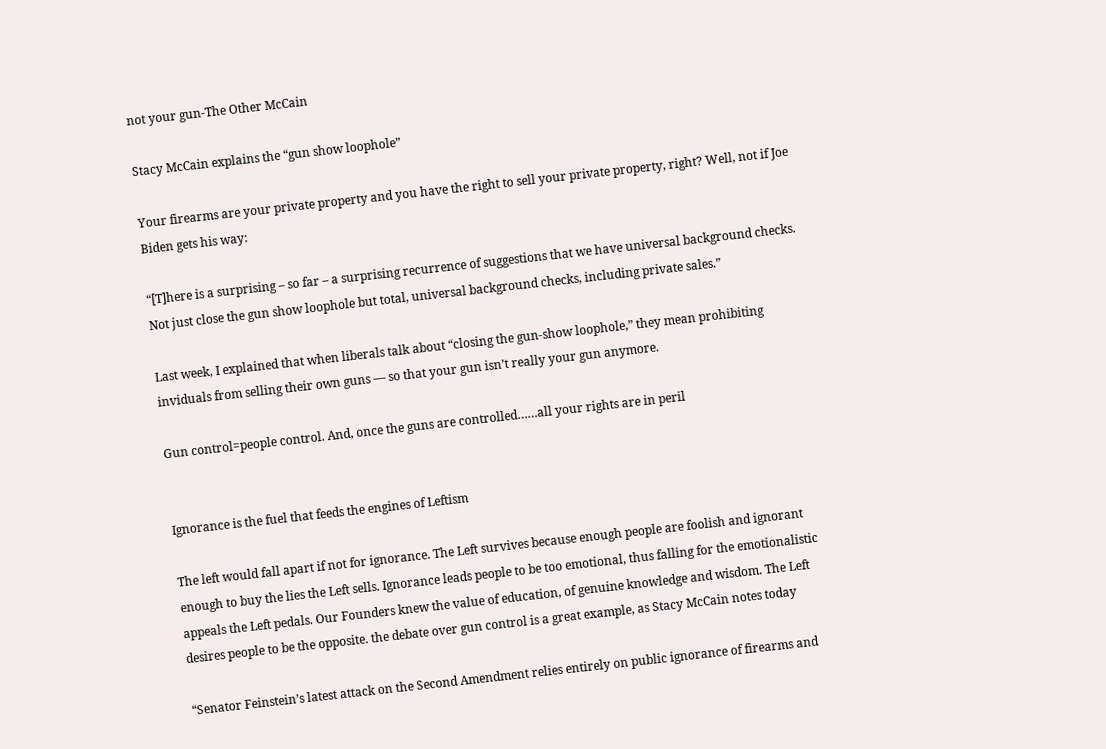not your gun-The Other McCain

Stacy McCain explains the “gun show loophole”

Your firearms are your private property and you have the right to sell your private property, right? Well, not if Joe Biden gets his way:

“[T]here is a surprising – so far – a surprising recurrence of suggestions that we have universal background checks. Not just close the gun show loophole but total, universal background checks, including private sales.”

Last week, I explained that when liberals talk about “closing the gun-show loophole,” they mean prohibiting inviduals from selling their own guns — so that your gun isn’t really your gun anymore.

Gun control=people control. And, once the guns are controlled……all your rights are in peril


Ignorance is the fuel that feeds the engines of Leftism

The left would fall apart if not for ignorance. The Left survives because enough people are foolish and ignorant enough to buy the lies the Left sells. Ignorance leads people to be too emotional, thus falling for the emotionalistic appeals the Left pedals. Our Founders knew the value of education, of genuine knowledge and wisdom. The Left desires people to be the opposite. the debate over gun control is a great example, as Stacy McCain notes today

“Senator Feinstein’s latest attack on the Second Amendment relies entirely on public ignorance of firearms and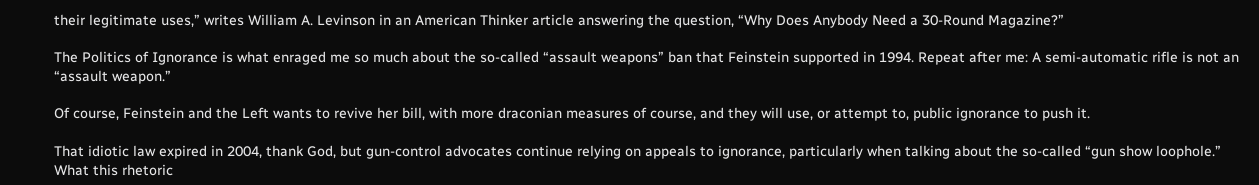their legitimate uses,” writes William A. Levinson in an American Thinker article answering the question, “Why Does Anybody Need a 30-Round Magazine?”

The Politics of Ignorance is what enraged me so much about the so-called “assault weapons” ban that Feinstein supported in 1994. Repeat after me: A semi-automatic rifle is not an “assault weapon.”

Of course, Feinstein and the Left wants to revive her bill, with more draconian measures of course, and they will use, or attempt to, public ignorance to push it.

That idiotic law expired in 2004, thank God, but gun-control advocates continue relying on appeals to ignorance, particularly when talking about the so-called “gun show loophole.” What this rhetoric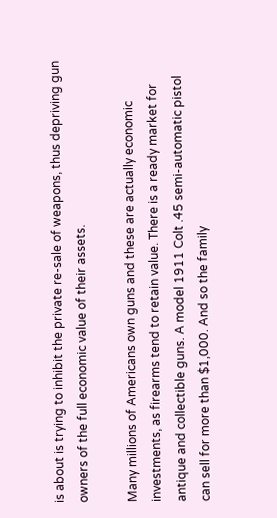is about is trying to inhibit the private re-sale of weapons, thus depriving gun owners of the full economic value of their assets.

Many millions of Americans own guns and these are actually economic investments, as firearms tend to retain value. There is a ready market for antique and collectible guns. A model 1911 Colt .45 semi-automatic pistol can sell for more than $1,000. And so the family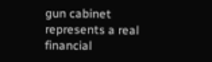gun cabinet represents a real financial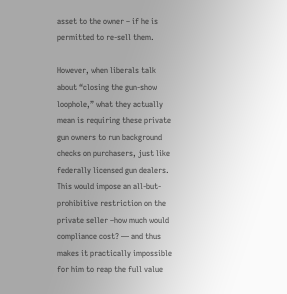asset to the owner – if he is permitted to re-sell them.

However, when liberals talk about “closing the gun-show loophole,” what they actually mean is requiring these private gun owners to run background checks on purchasers, just like federally licensed gun dealers. This would impose an all-but-prohibitive restriction on the private seller –how much would compliance cost? — and thus makes it practically impossible for him to reap the full value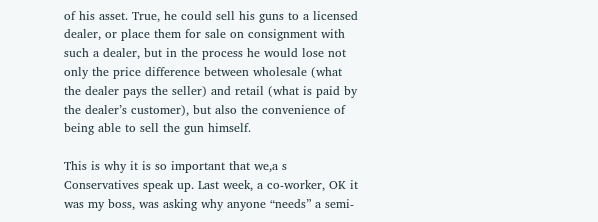of his asset. True, he could sell his guns to a licensed dealer, or place them for sale on consignment with such a dealer, but in the process he would lose not only the price difference between wholesale (what the dealer pays the seller) and retail (what is paid by the dealer’s customer), but also the convenience of being able to sell the gun himself.

This is why it is so important that we,a s Conservatives speak up. Last week, a co-worker, OK it was my boss, was asking why anyone “needs” a semi-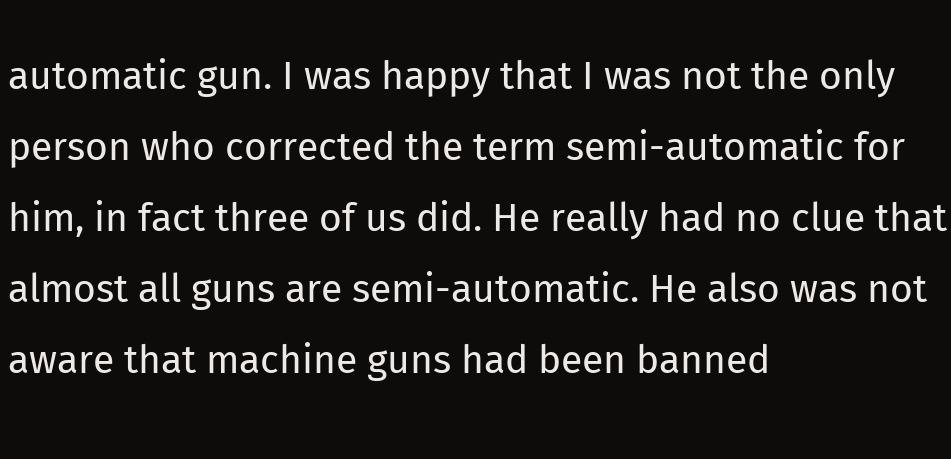automatic gun. I was happy that I was not the only person who corrected the term semi-automatic for him, in fact three of us did. He really had no clue that almost all guns are semi-automatic. He also was not aware that machine guns had been banned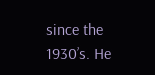since the 1930’s. He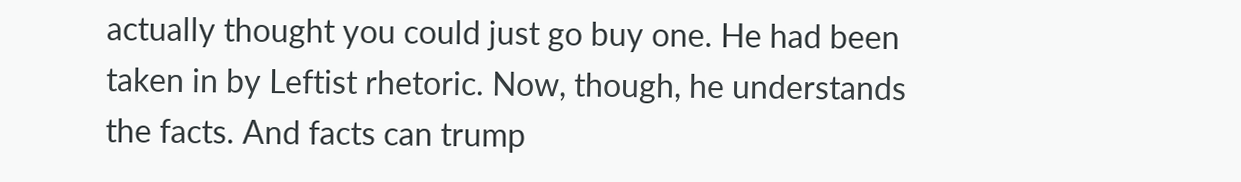actually thought you could just go buy one. He had been taken in by Leftist rhetoric. Now, though, he understands the facts. And facts can trump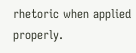rhetoric when applied properly.